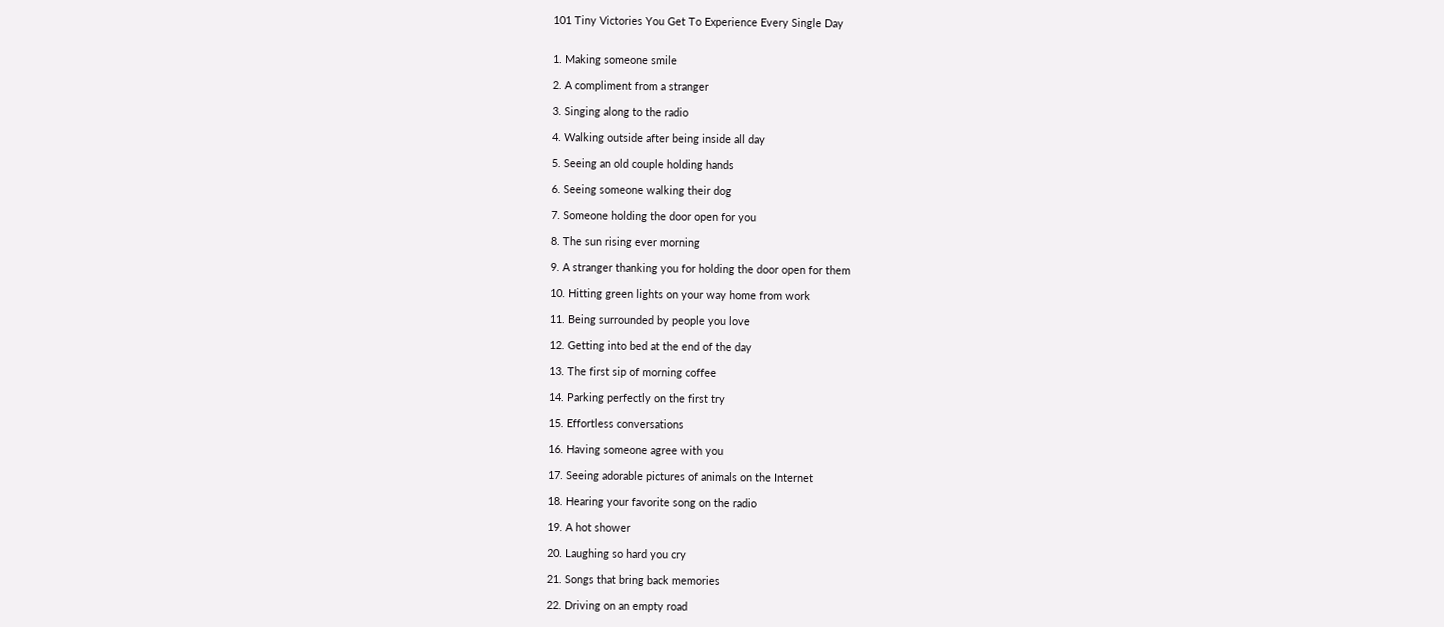101 Tiny Victories You Get To Experience Every Single Day


1. Making someone smile

2. A compliment from a stranger

3. Singing along to the radio

4. Walking outside after being inside all day

5. Seeing an old couple holding hands

6. Seeing someone walking their dog

7. Someone holding the door open for you

8. The sun rising ever morning

9. A stranger thanking you for holding the door open for them

10. Hitting green lights on your way home from work

11. Being surrounded by people you love

12. Getting into bed at the end of the day

13. The first sip of morning coffee

14. Parking perfectly on the first try

15. Effortless conversations

16. Having someone agree with you

17. Seeing adorable pictures of animals on the Internet

18. Hearing your favorite song on the radio

19. A hot shower

20. Laughing so hard you cry

21. Songs that bring back memories

22. Driving on an empty road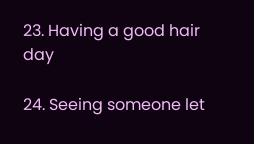23. Having a good hair day

24. Seeing someone let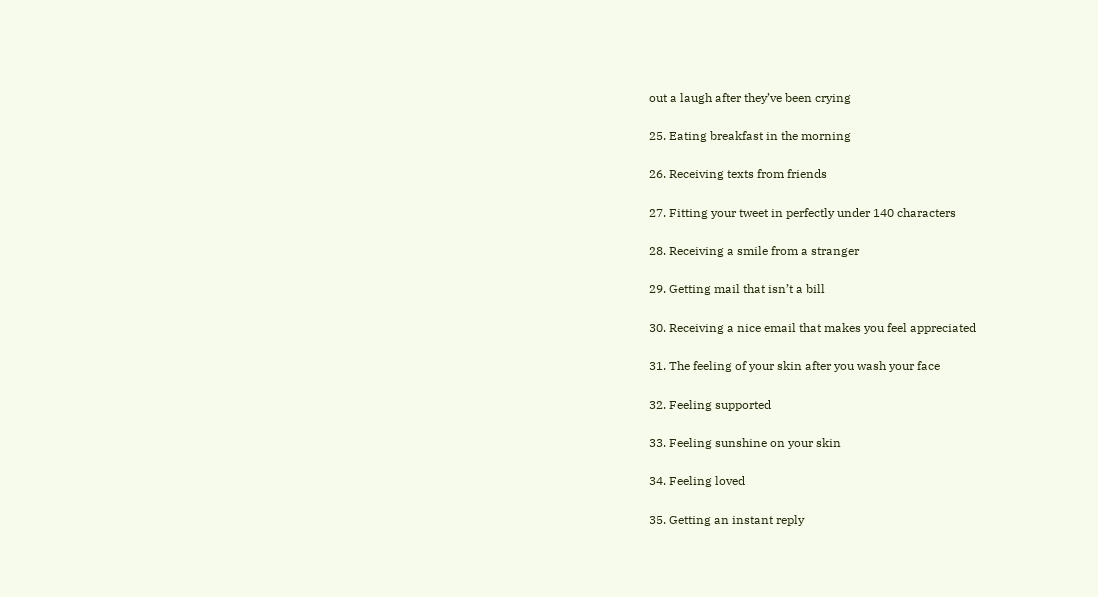out a laugh after they’ve been crying

25. Eating breakfast in the morning

26. Receiving texts from friends

27. Fitting your tweet in perfectly under 140 characters

28. Receiving a smile from a stranger

29. Getting mail that isn’t a bill

30. Receiving a nice email that makes you feel appreciated

31. The feeling of your skin after you wash your face

32. Feeling supported

33. Feeling sunshine on your skin

34. Feeling loved

35. Getting an instant reply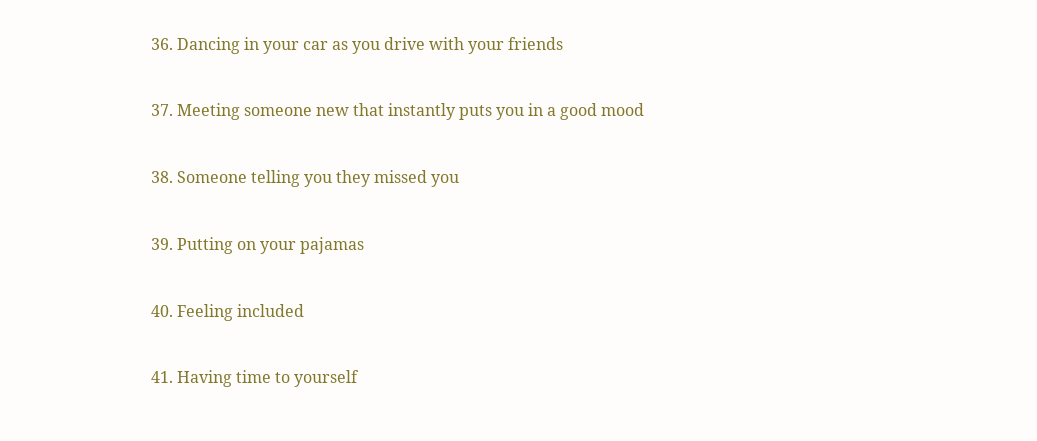36. Dancing in your car as you drive with your friends

37. Meeting someone new that instantly puts you in a good mood

38. Someone telling you they missed you

39. Putting on your pajamas

40. Feeling included

41. Having time to yourself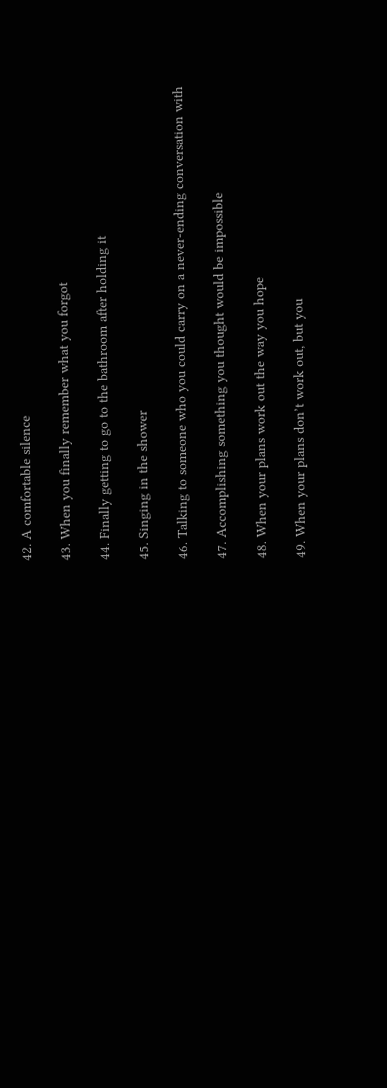42. A comfortable silence

43. When you finally remember what you forgot

44. Finally getting to go to the bathroom after holding it

45. Singing in the shower

46. Talking to someone who you could carry on a never-ending conversation with

47. Accomplishing something you thought would be impossible

48. When your plans work out the way you hope

49. When your plans don’t work out, but you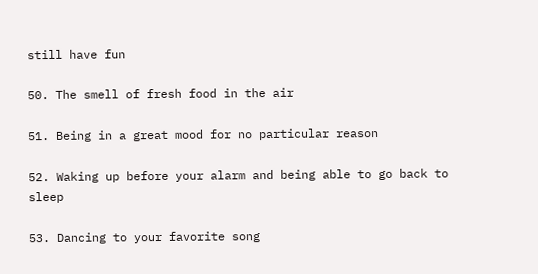still have fun

50. The smell of fresh food in the air

51. Being in a great mood for no particular reason

52. Waking up before your alarm and being able to go back to sleep

53. Dancing to your favorite song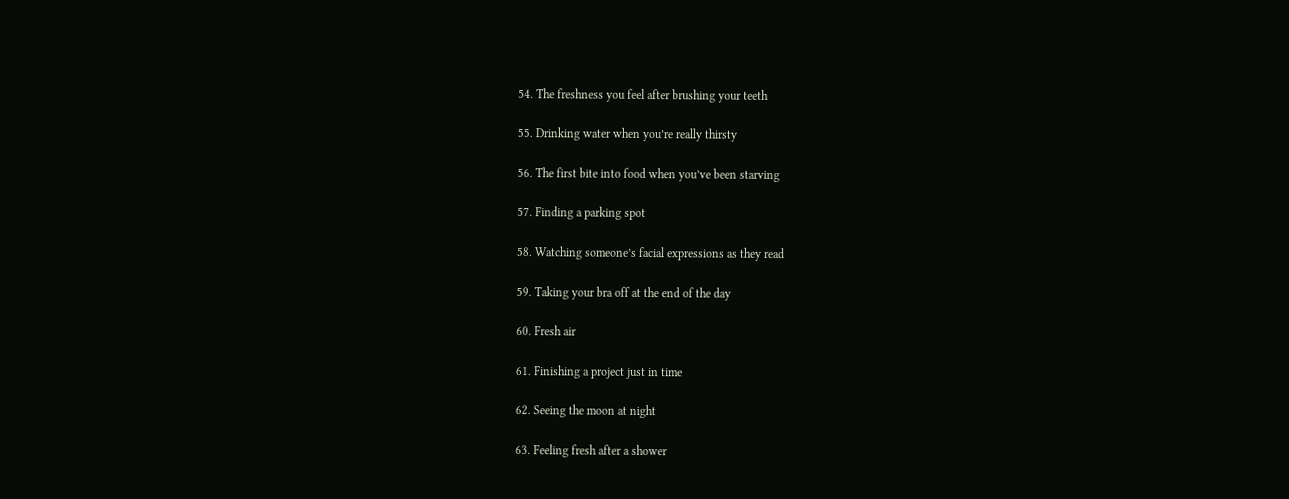54. The freshness you feel after brushing your teeth

55. Drinking water when you’re really thirsty

56. The first bite into food when you’ve been starving

57. Finding a parking spot

58. Watching someone’s facial expressions as they read

59. Taking your bra off at the end of the day

60. Fresh air

61. Finishing a project just in time

62. Seeing the moon at night

63. Feeling fresh after a shower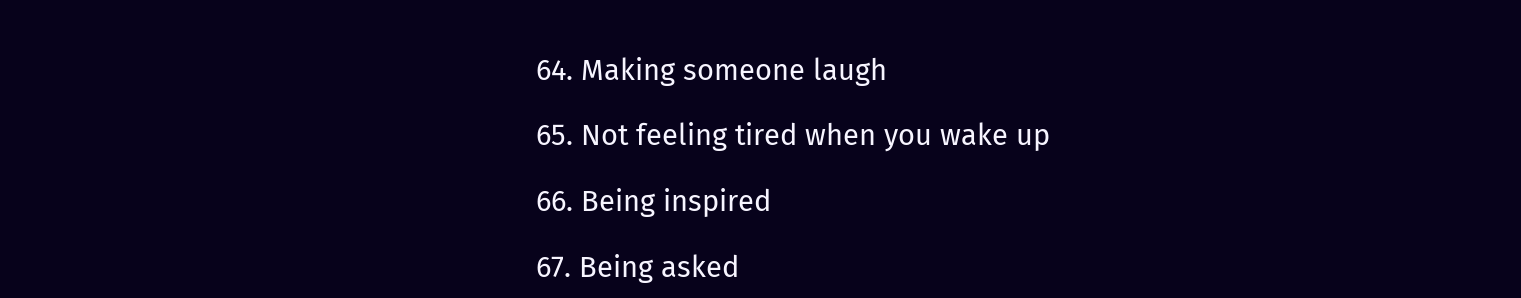64. Making someone laugh

65. Not feeling tired when you wake up

66. Being inspired

67. Being asked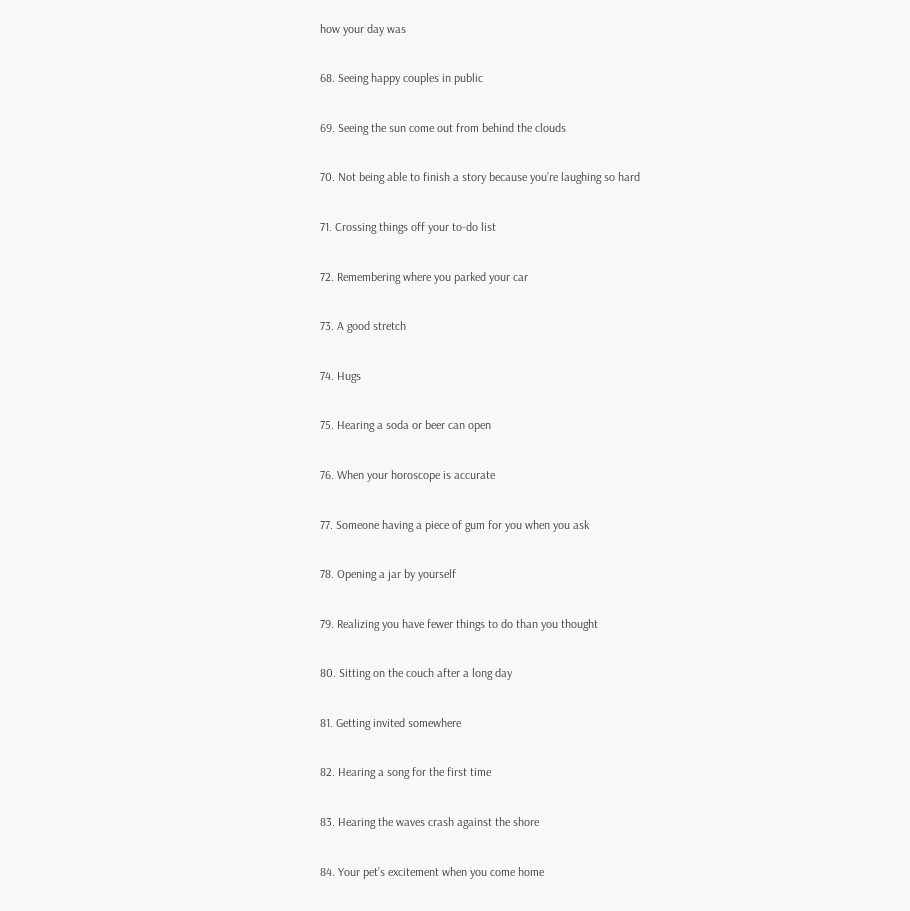how your day was

68. Seeing happy couples in public

69. Seeing the sun come out from behind the clouds

70. Not being able to finish a story because you’re laughing so hard

71. Crossing things off your to-do list

72. Remembering where you parked your car

73. A good stretch

74. Hugs

75. Hearing a soda or beer can open

76. When your horoscope is accurate

77. Someone having a piece of gum for you when you ask

78. Opening a jar by yourself

79. Realizing you have fewer things to do than you thought

80. Sitting on the couch after a long day

81. Getting invited somewhere

82. Hearing a song for the first time

83. Hearing the waves crash against the shore

84. Your pet’s excitement when you come home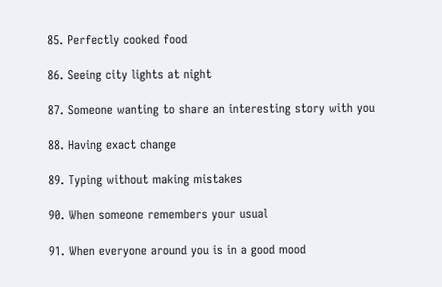85. Perfectly cooked food

86. Seeing city lights at night

87. Someone wanting to share an interesting story with you

88. Having exact change

89. Typing without making mistakes

90. When someone remembers your usual

91. When everyone around you is in a good mood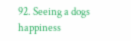92. Seeing a dogs happiness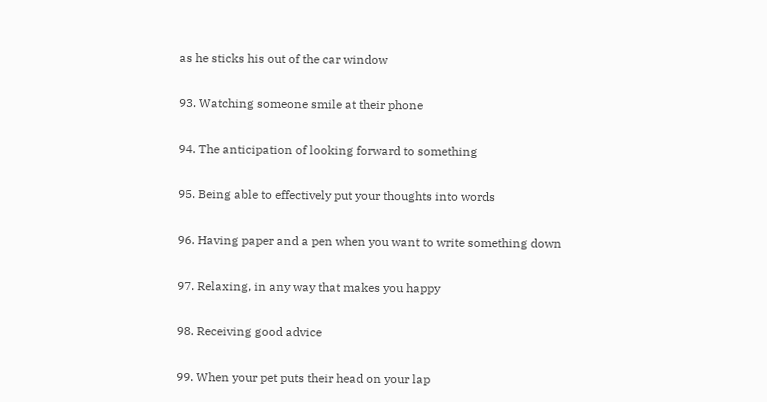as he sticks his out of the car window

93. Watching someone smile at their phone

94. The anticipation of looking forward to something

95. Being able to effectively put your thoughts into words

96. Having paper and a pen when you want to write something down

97. Relaxing, in any way that makes you happy

98. Receiving good advice

99. When your pet puts their head on your lap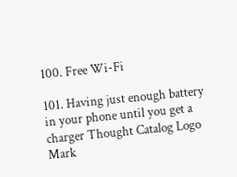100. Free Wi-Fi

101. Having just enough battery in your phone until you get a charger Thought Catalog Logo Mark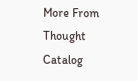More From Thought Catalog